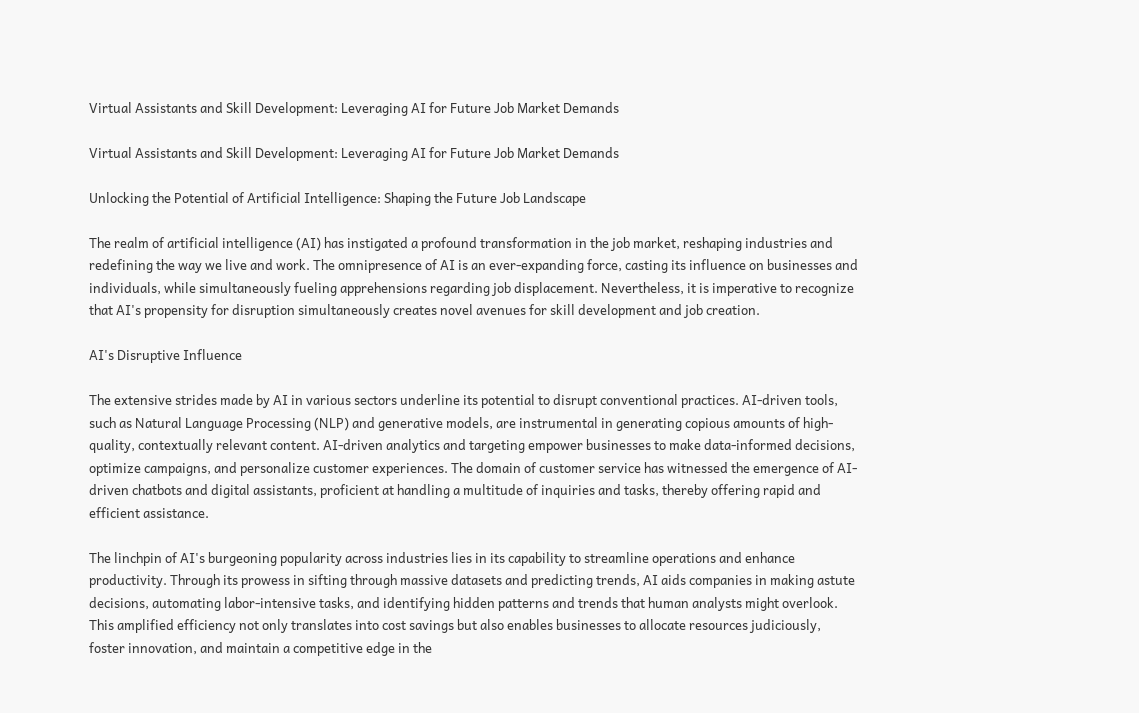Virtual Assistants and Skill Development: Leveraging AI for Future Job Market Demands

Virtual Assistants and Skill Development: Leveraging AI for Future Job Market Demands

Unlocking the Potential of Artificial Intelligence: Shaping the Future Job Landscape

The realm of artificial intelligence (AI) has instigated a profound transformation in the job market, reshaping industries and redefining the way we live and work. The omnipresence of AI is an ever-expanding force, casting its influence on businesses and individuals, while simultaneously fueling apprehensions regarding job displacement. Nevertheless, it is imperative to recognize that AI's propensity for disruption simultaneously creates novel avenues for skill development and job creation.

AI's Disruptive Influence

The extensive strides made by AI in various sectors underline its potential to disrupt conventional practices. AI-driven tools, such as Natural Language Processing (NLP) and generative models, are instrumental in generating copious amounts of high-quality, contextually relevant content. AI-driven analytics and targeting empower businesses to make data-informed decisions, optimize campaigns, and personalize customer experiences. The domain of customer service has witnessed the emergence of AI-driven chatbots and digital assistants, proficient at handling a multitude of inquiries and tasks, thereby offering rapid and efficient assistance.

The linchpin of AI's burgeoning popularity across industries lies in its capability to streamline operations and enhance productivity. Through its prowess in sifting through massive datasets and predicting trends, AI aids companies in making astute decisions, automating labor-intensive tasks, and identifying hidden patterns and trends that human analysts might overlook. This amplified efficiency not only translates into cost savings but also enables businesses to allocate resources judiciously, foster innovation, and maintain a competitive edge in the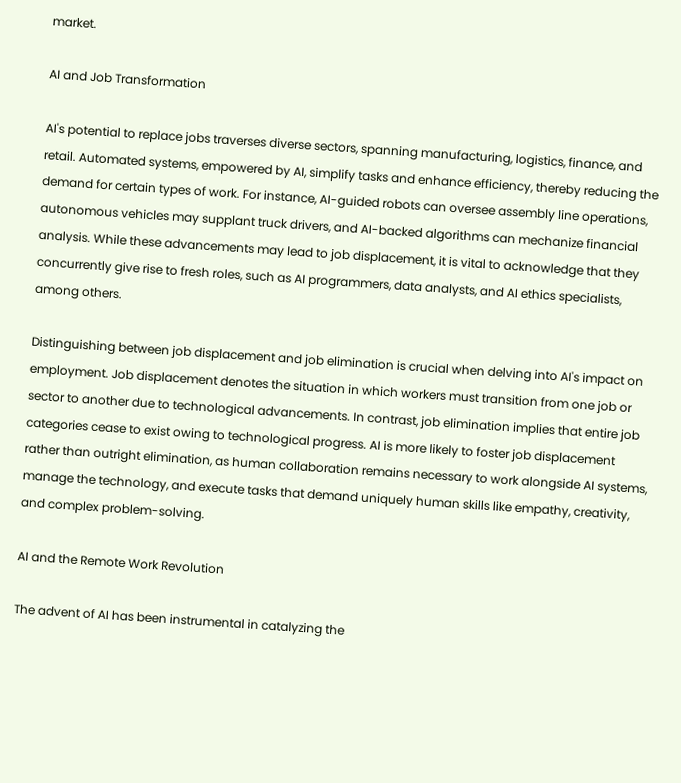market.

AI and Job Transformation

AI's potential to replace jobs traverses diverse sectors, spanning manufacturing, logistics, finance, and retail. Automated systems, empowered by AI, simplify tasks and enhance efficiency, thereby reducing the demand for certain types of work. For instance, AI-guided robots can oversee assembly line operations, autonomous vehicles may supplant truck drivers, and AI-backed algorithms can mechanize financial analysis. While these advancements may lead to job displacement, it is vital to acknowledge that they concurrently give rise to fresh roles, such as AI programmers, data analysts, and AI ethics specialists, among others.

Distinguishing between job displacement and job elimination is crucial when delving into AI's impact on employment. Job displacement denotes the situation in which workers must transition from one job or sector to another due to technological advancements. In contrast, job elimination implies that entire job categories cease to exist owing to technological progress. AI is more likely to foster job displacement rather than outright elimination, as human collaboration remains necessary to work alongside AI systems, manage the technology, and execute tasks that demand uniquely human skills like empathy, creativity, and complex problem-solving.

AI and the Remote Work Revolution

The advent of AI has been instrumental in catalyzing the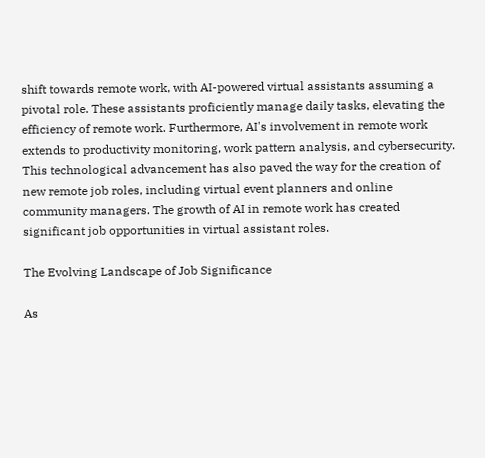shift towards remote work, with AI-powered virtual assistants assuming a pivotal role. These assistants proficiently manage daily tasks, elevating the efficiency of remote work. Furthermore, AI's involvement in remote work extends to productivity monitoring, work pattern analysis, and cybersecurity. This technological advancement has also paved the way for the creation of new remote job roles, including virtual event planners and online community managers. The growth of AI in remote work has created significant job opportunities in virtual assistant roles.

The Evolving Landscape of Job Significance

As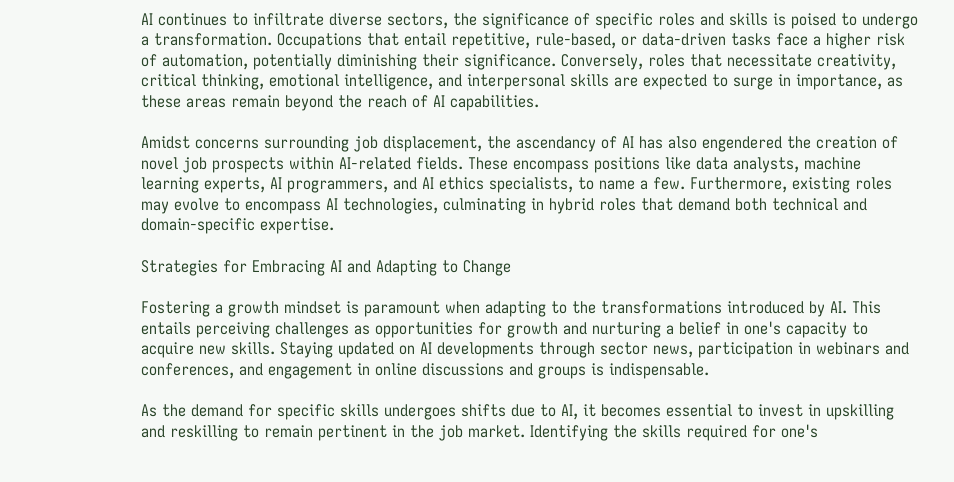AI continues to infiltrate diverse sectors, the significance of specific roles and skills is poised to undergo a transformation. Occupations that entail repetitive, rule-based, or data-driven tasks face a higher risk of automation, potentially diminishing their significance. Conversely, roles that necessitate creativity, critical thinking, emotional intelligence, and interpersonal skills are expected to surge in importance, as these areas remain beyond the reach of AI capabilities.

Amidst concerns surrounding job displacement, the ascendancy of AI has also engendered the creation of novel job prospects within AI-related fields. These encompass positions like data analysts, machine learning experts, AI programmers, and AI ethics specialists, to name a few. Furthermore, existing roles may evolve to encompass AI technologies, culminating in hybrid roles that demand both technical and domain-specific expertise.

Strategies for Embracing AI and Adapting to Change

Fostering a growth mindset is paramount when adapting to the transformations introduced by AI. This entails perceiving challenges as opportunities for growth and nurturing a belief in one's capacity to acquire new skills. Staying updated on AI developments through sector news, participation in webinars and conferences, and engagement in online discussions and groups is indispensable.

As the demand for specific skills undergoes shifts due to AI, it becomes essential to invest in upskilling and reskilling to remain pertinent in the job market. Identifying the skills required for one's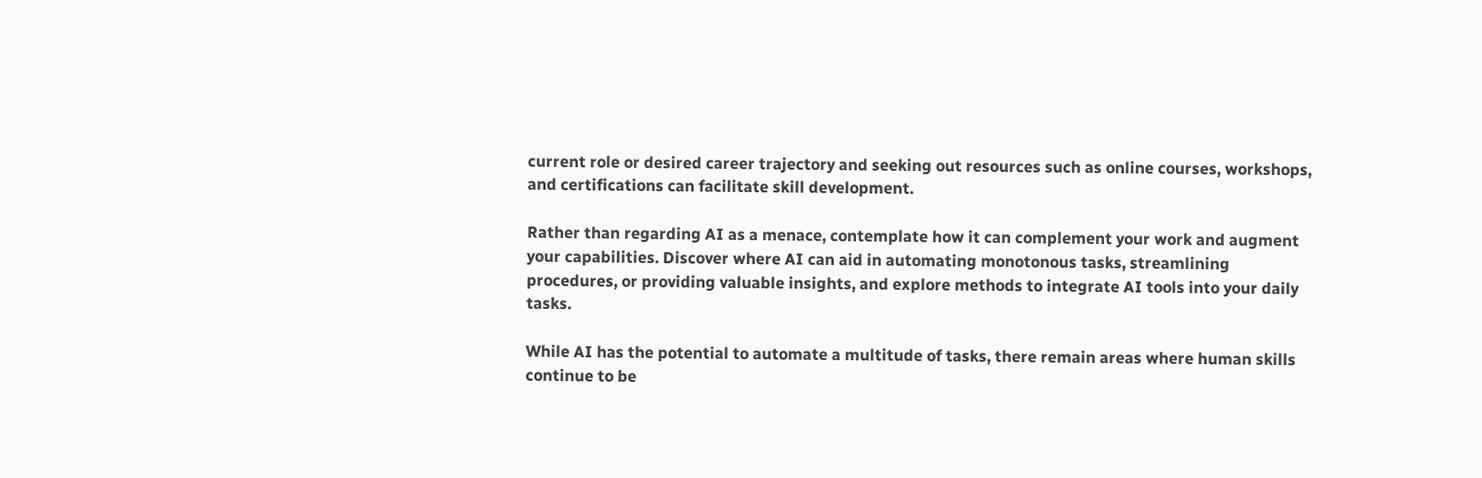current role or desired career trajectory and seeking out resources such as online courses, workshops, and certifications can facilitate skill development.

Rather than regarding AI as a menace, contemplate how it can complement your work and augment your capabilities. Discover where AI can aid in automating monotonous tasks, streamlining procedures, or providing valuable insights, and explore methods to integrate AI tools into your daily tasks.

While AI has the potential to automate a multitude of tasks, there remain areas where human skills continue to be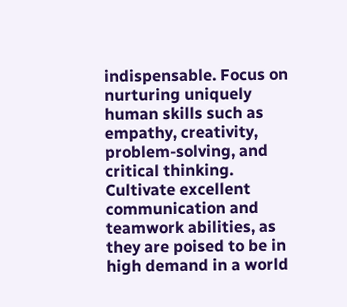indispensable. Focus on nurturing uniquely human skills such as empathy, creativity, problem-solving, and critical thinking. Cultivate excellent communication and teamwork abilities, as they are poised to be in high demand in a world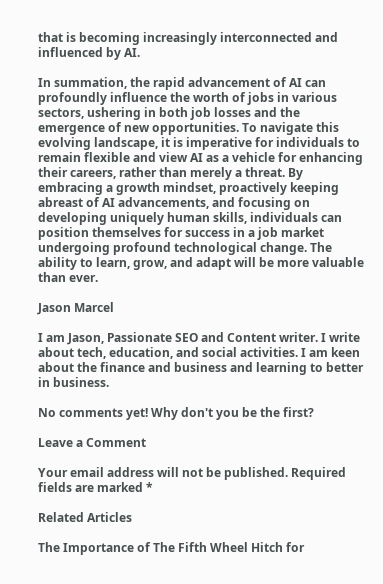that is becoming increasingly interconnected and influenced by AI.

In summation, the rapid advancement of AI can profoundly influence the worth of jobs in various sectors, ushering in both job losses and the emergence of new opportunities. To navigate this evolving landscape, it is imperative for individuals to remain flexible and view AI as a vehicle for enhancing their careers, rather than merely a threat. By embracing a growth mindset, proactively keeping abreast of AI advancements, and focusing on developing uniquely human skills, individuals can position themselves for success in a job market undergoing profound technological change. The ability to learn, grow, and adapt will be more valuable than ever.

Jason Marcel

I am Jason, Passionate SEO and Content writer. I write about tech, education, and social activities. I am keen about the finance and business and learning to better in business.

No comments yet! Why don't you be the first?

Leave a Comment

Your email address will not be published. Required fields are marked *

Related Articles

The Importance of The Fifth Wheel Hitch for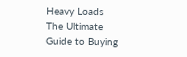Heavy Loads
The Ultimate Guide to Buying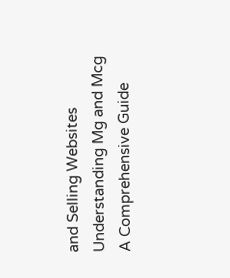and Selling Websites
Understanding Mg and Mcg A Comprehensive Guide